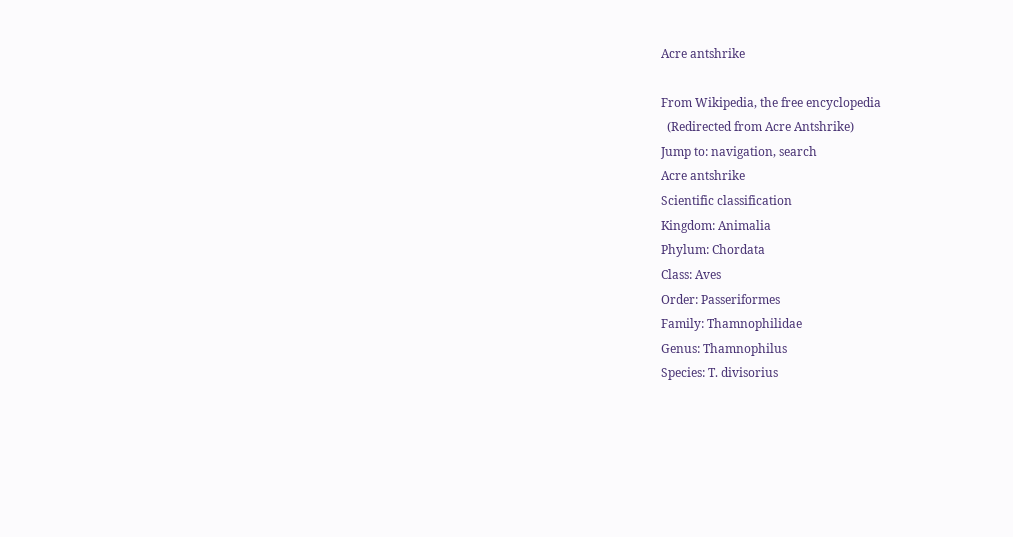Acre antshrike

From Wikipedia, the free encyclopedia
  (Redirected from Acre Antshrike)
Jump to: navigation, search
Acre antshrike
Scientific classification
Kingdom: Animalia
Phylum: Chordata
Class: Aves
Order: Passeriformes
Family: Thamnophilidae
Genus: Thamnophilus
Species: T. divisorius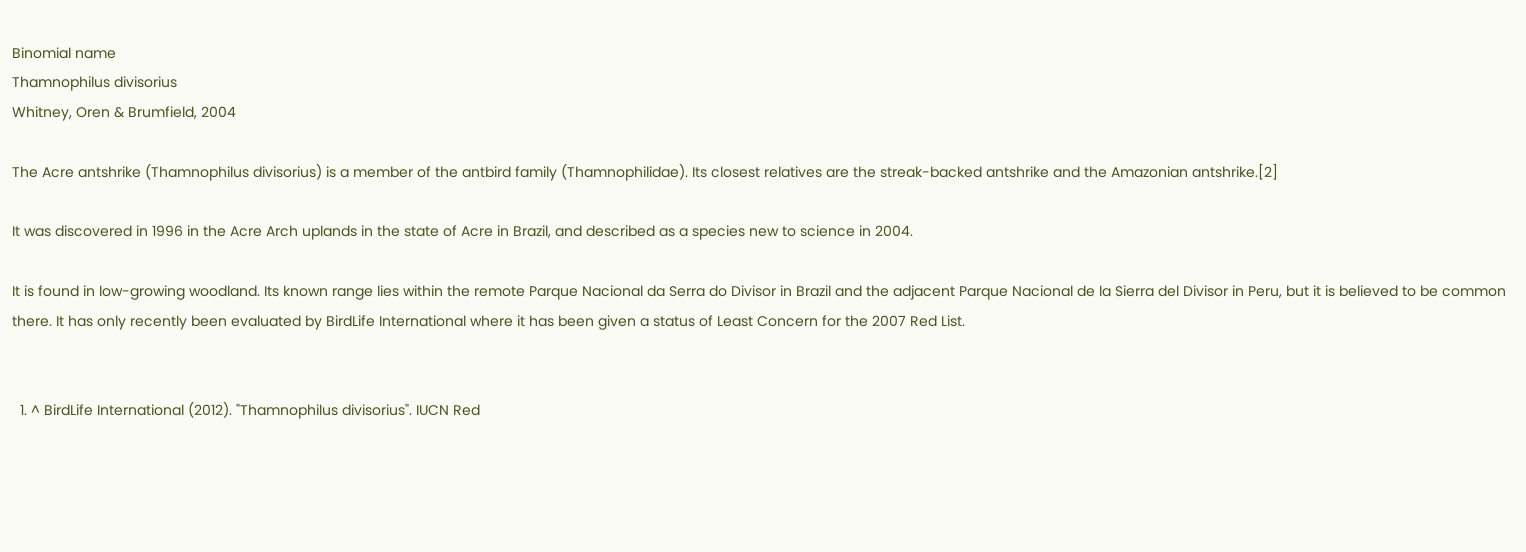Binomial name
Thamnophilus divisorius
Whitney, Oren & Brumfield, 2004

The Acre antshrike (Thamnophilus divisorius) is a member of the antbird family (Thamnophilidae). Its closest relatives are the streak-backed antshrike and the Amazonian antshrike.[2]

It was discovered in 1996 in the Acre Arch uplands in the state of Acre in Brazil, and described as a species new to science in 2004.

It is found in low-growing woodland. Its known range lies within the remote Parque Nacional da Serra do Divisor in Brazil and the adjacent Parque Nacional de la Sierra del Divisor in Peru, but it is believed to be common there. It has only recently been evaluated by BirdLife International where it has been given a status of Least Concern for the 2007 Red List.


  1. ^ BirdLife International (2012). "Thamnophilus divisorius". IUCN Red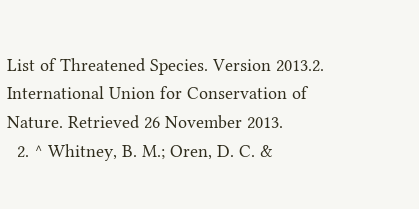List of Threatened Species. Version 2013.2. International Union for Conservation of Nature. Retrieved 26 November 2013.
  2. ^ Whitney, B. M.; Oren, D. C. &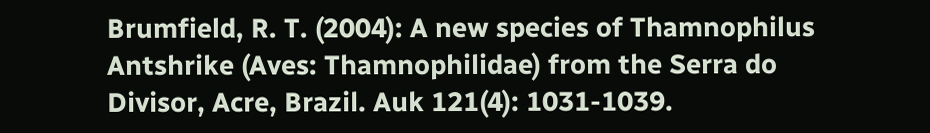Brumfield, R. T. (2004): A new species of Thamnophilus Antshrike (Aves: Thamnophilidae) from the Serra do Divisor, Acre, Brazil. Auk 121(4): 1031-1039.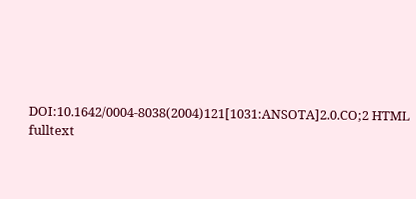DOI:10.1642/0004-8038(2004)121[1031:ANSOTA]2.0.CO;2 HTML fulltext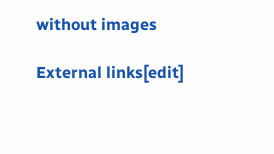without images

External links[edit]